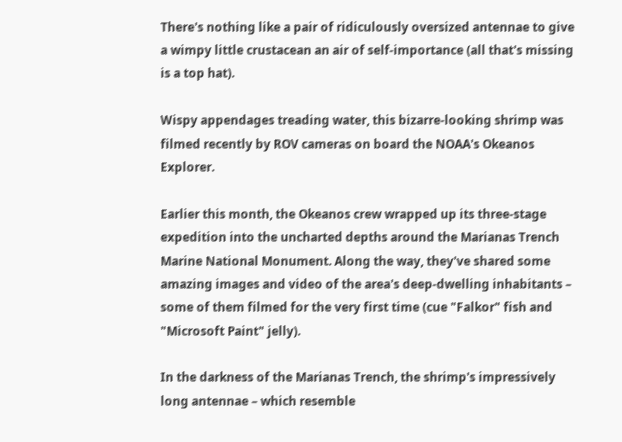There's nothing like a pair of ridiculously oversized antennae to give a wimpy little crustacean an air of self-importance (all that's missing is a top hat).

Wispy appendages treading water, this bizarre-looking shrimp was filmed recently by ROV cameras on board the NOAA's Okeanos Explorer.

Earlier this month, the Okeanos crew wrapped up its three-stage expedition into the uncharted depths around the Marianas Trench Marine National Monument. Along the way, they've shared some amazing images and video of the area's deep-dwelling inhabitants – some of them filmed for the very first time (cue "Falkor" fish and "Microsoft Paint" jelly).

In the darkness of the Marianas Trench, the shrimp's impressively long antennae – which resemble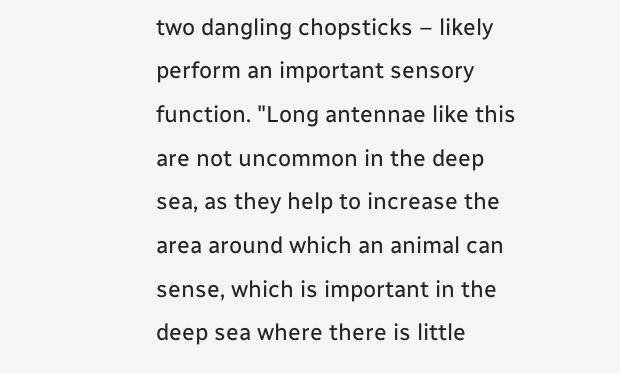two dangling chopsticks – likely perform an important sensory function. "Long antennae like this are not uncommon in the deep sea, as they help to increase the area around which an animal can sense, which is important in the deep sea where there is little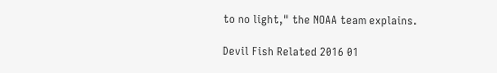to no light," the NOAA team explains.

Devil Fish Related 2016 01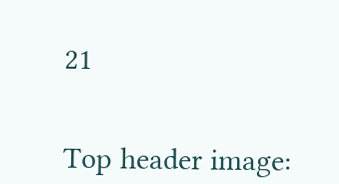21


Top header image: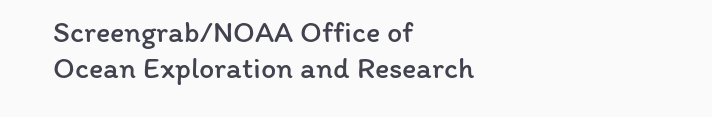Screengrab/NOAA Office of Ocean Exploration and Research